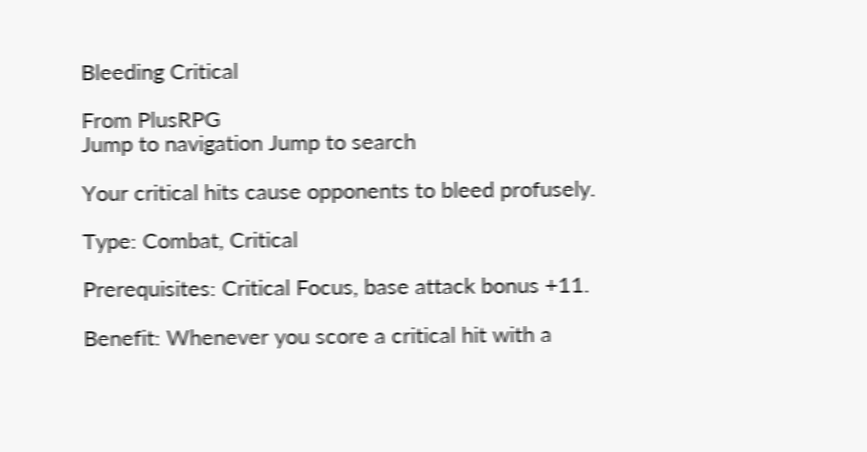Bleeding Critical

From PlusRPG
Jump to navigation Jump to search

Your critical hits cause opponents to bleed profusely.

Type: Combat, Critical

Prerequisites: Critical Focus, base attack bonus +11.

Benefit: Whenever you score a critical hit with a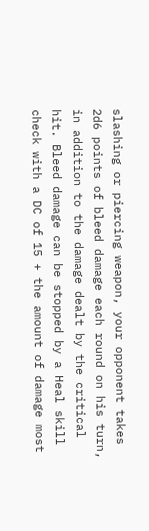slashing or piercing weapon, your opponent takes 2d6 points of bleed damage each round on his turn, in addition to the damage dealt by the critical hit. Bleed damage can be stopped by a Heal skill check with a DC of 15 + the amount of damage most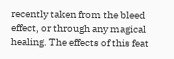recently taken from the bleed effect, or through any magical healing. The effects of this feat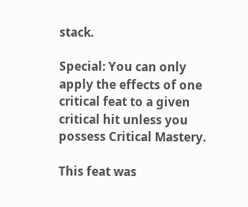stack.

Special: You can only apply the effects of one critical feat to a given critical hit unless you possess Critical Mastery.

This feat was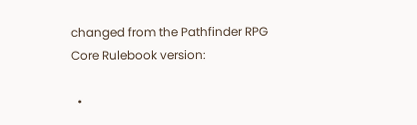changed from the Pathfinder RPG Core Rulebook version:

  •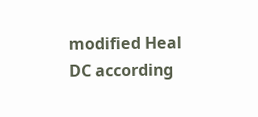modified Heal DC according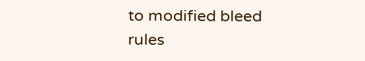to modified bleed rules